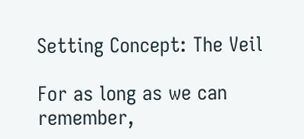Setting Concept: The Veil

For as long as we can remember,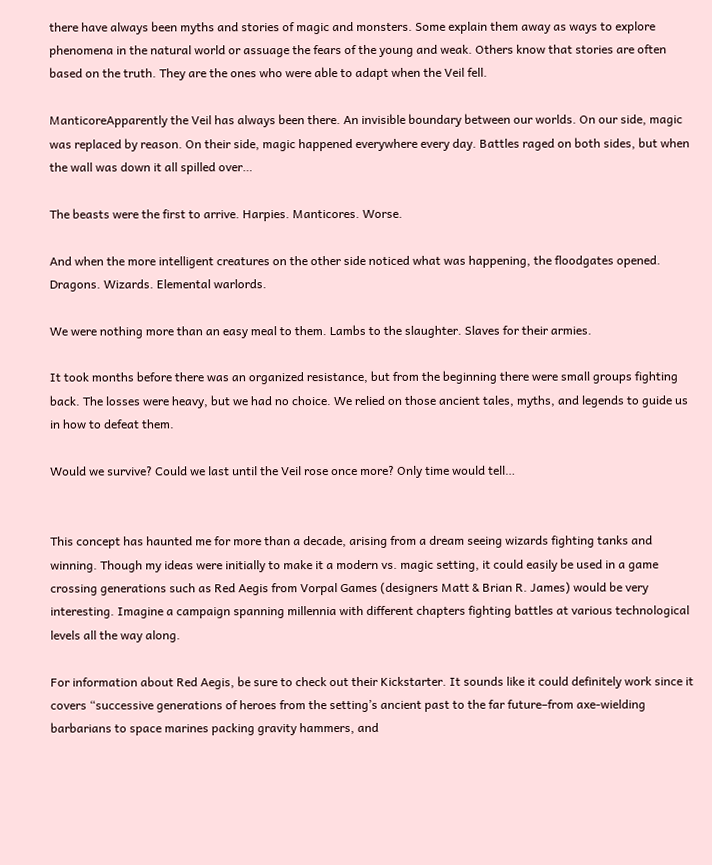there have always been myths and stories of magic and monsters. Some explain them away as ways to explore phenomena in the natural world or assuage the fears of the young and weak. Others know that stories are often based on the truth. They are the ones who were able to adapt when the Veil fell.

ManticoreApparently the Veil has always been there. An invisible boundary between our worlds. On our side, magic was replaced by reason. On their side, magic happened everywhere every day. Battles raged on both sides, but when the wall was down it all spilled over…

The beasts were the first to arrive. Harpies. Manticores. Worse.

And when the more intelligent creatures on the other side noticed what was happening, the floodgates opened. Dragons. Wizards. Elemental warlords.

We were nothing more than an easy meal to them. Lambs to the slaughter. Slaves for their armies.

It took months before there was an organized resistance, but from the beginning there were small groups fighting back. The losses were heavy, but we had no choice. We relied on those ancient tales, myths, and legends to guide us in how to defeat them.

Would we survive? Could we last until the Veil rose once more? Only time would tell…


This concept has haunted me for more than a decade, arising from a dream seeing wizards fighting tanks and winning. Though my ideas were initially to make it a modern vs. magic setting, it could easily be used in a game crossing generations such as Red Aegis from Vorpal Games (designers Matt & Brian R. James) would be very interesting. Imagine a campaign spanning millennia with different chapters fighting battles at various technological levels all the way along.

For information about Red Aegis, be sure to check out their Kickstarter. It sounds like it could definitely work since it covers “successive generations of heroes from the setting’s ancient past to the far future–from axe-wielding barbarians to space marines packing gravity hammers, and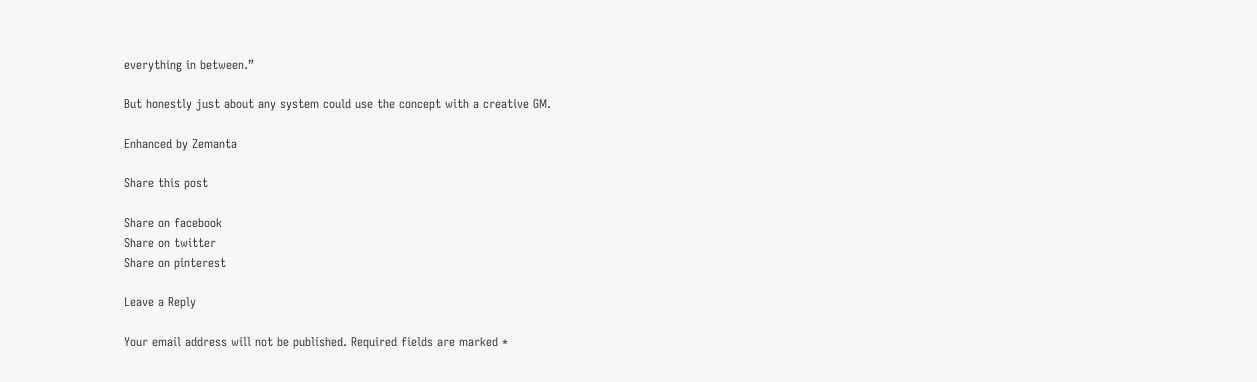everything in between.”

But honestly just about any system could use the concept with a creative GM.

Enhanced by Zemanta

Share this post

Share on facebook
Share on twitter
Share on pinterest

Leave a Reply

Your email address will not be published. Required fields are marked *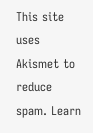This site uses Akismet to reduce spam. Learn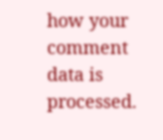how your comment data is processed.